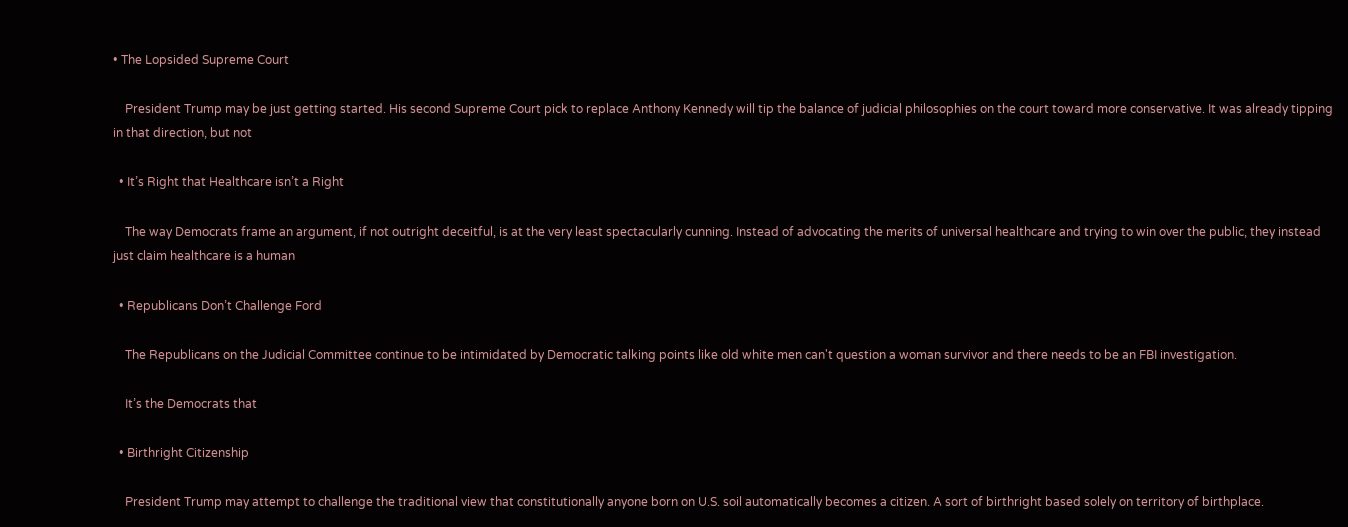• The Lopsided Supreme Court

    President Trump may be just getting started. His second Supreme Court pick to replace Anthony Kennedy will tip the balance of judicial philosophies on the court toward more conservative. It was already tipping in that direction, but not

  • It’s Right that Healthcare isn’t a Right

    The way Democrats frame an argument, if not outright deceitful, is at the very least spectacularly cunning. Instead of advocating the merits of universal healthcare and trying to win over the public, they instead just claim healthcare is a human

  • Republicans Don’t Challenge Ford

    The Republicans on the Judicial Committee continue to be intimidated by Democratic talking points like old white men can't question a woman survivor and there needs to be an FBI investigation.

    It’s the Democrats that

  • Birthright Citizenship

    President Trump may attempt to challenge the traditional view that constitutionally anyone born on U.S. soil automatically becomes a citizen. A sort of birthright based solely on territory of birthplace.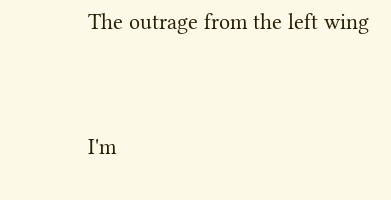The outrage from the left wing


I'm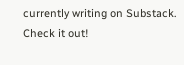currently writing on Substack. Check it out!